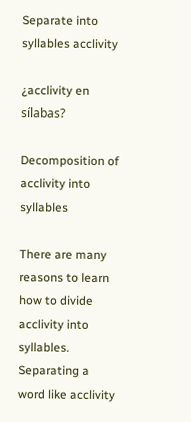Separate into syllables acclivity

¿acclivity en sílabas?

Decomposition of acclivity into syllables

There are many reasons to learn how to divide acclivity into syllables. Separating a word like acclivity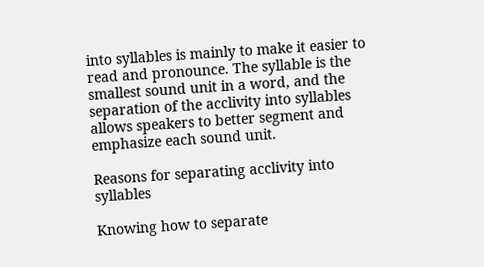into syllables is mainly to make it easier to read and pronounce. The syllable is the smallest sound unit in a word, and the separation of the acclivity into syllables allows speakers to better segment and emphasize each sound unit.

Reasons for separating acclivity into syllables

Knowing how to separate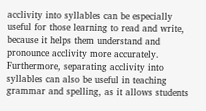acclivity into syllables can be especially useful for those learning to read and write, because it helps them understand and pronounce acclivity more accurately. Furthermore, separating acclivity into syllables can also be useful in teaching grammar and spelling, as it allows students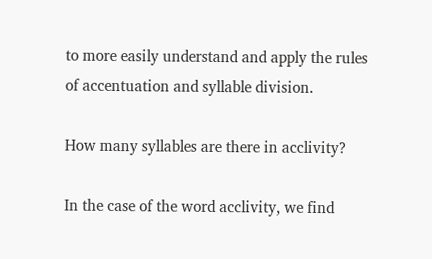to more easily understand and apply the rules of accentuation and syllable division.

How many syllables are there in acclivity?

In the case of the word acclivity, we find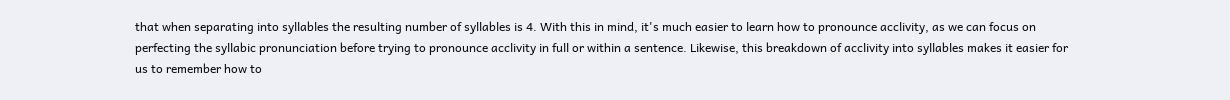that when separating into syllables the resulting number of syllables is 4. With this in mind, it's much easier to learn how to pronounce acclivity, as we can focus on perfecting the syllabic pronunciation before trying to pronounce acclivity in full or within a sentence. Likewise, this breakdown of acclivity into syllables makes it easier for us to remember how to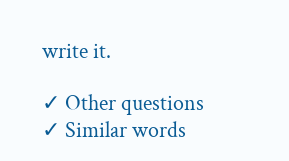write it.

✓ Other questions
✓ Similar words